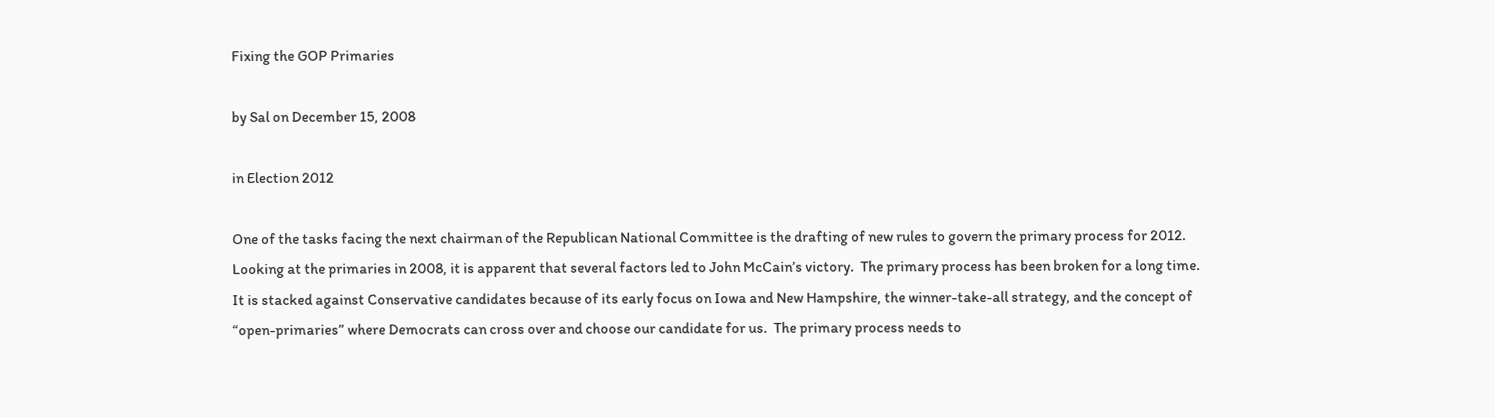Fixing the GOP Primaries

by Sal on December 15, 2008

in Election 2012

One of the tasks facing the next chairman of the Republican National Committee is the drafting of new rules to govern the primary process for 2012.  Looking at the primaries in 2008, it is apparent that several factors led to John McCain’s victory.  The primary process has been broken for a long time.  It is stacked against Conservative candidates because of its early focus on Iowa and New Hampshire, the winner-take-all strategy, and the concept of “open-primaries” where Democrats can cross over and choose our candidate for us.  The primary process needs to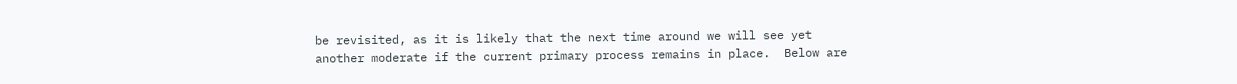be revisited, as it is likely that the next time around we will see yet another moderate if the current primary process remains in place.  Below are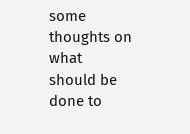some thoughts on what should be done to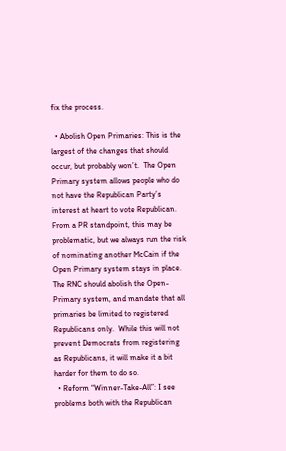fix the process.

  • Abolish Open Primaries: This is the largest of the changes that should occur, but probably won’t.  The Open Primary system allows people who do not have the Republican Party’s interest at heart to vote Republican.  From a PR standpoint, this may be problematic, but we always run the risk of nominating another McCain if the Open Primary system stays in place.  The RNC should abolish the Open-Primary system, and mandate that all primaries be limited to registered Republicans only.  While this will not prevent Democrats from registering as Republicans, it will make it a bit harder for them to do so.
  • Reform “Winner-Take-All”: I see problems both with the Republican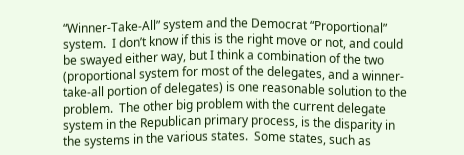“Winner-Take-All” system and the Democrat “Proportional” system.  I don’t know if this is the right move or not, and could be swayed either way, but I think a combination of the two (proportional system for most of the delegates, and a winner-take-all portion of delegates) is one reasonable solution to the problem.  The other big problem with the current delegate system in the Republican primary process, is the disparity in the systems in the various states.  Some states, such as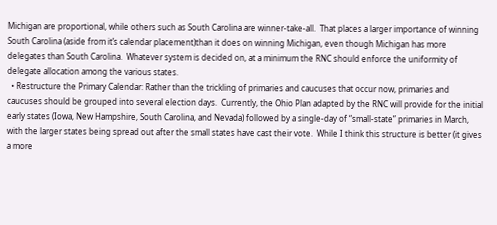Michigan are proportional, while others such as South Carolina are winner-take-all.  That places a larger importance of winning South Carolina (aside from it’s calendar placement)than it does on winning Michigan, even though Michigan has more delegates than South Carolina.  Whatever system is decided on, at a minimum the RNC should enforce the uniformity of delegate allocation among the various states.
  • Restructure the Primary Calendar: Rather than the trickling of primaries and caucuses that occur now, primaries and caucuses should be grouped into several election days.  Currently, the Ohio Plan adapted by the RNC will provide for the initial early states (Iowa, New Hampshire, South Carolina, and Nevada) followed by a single-day of “small-state” primaries in March, with the larger states being spread out after the small states have cast their vote.  While I think this structure is better (it gives a more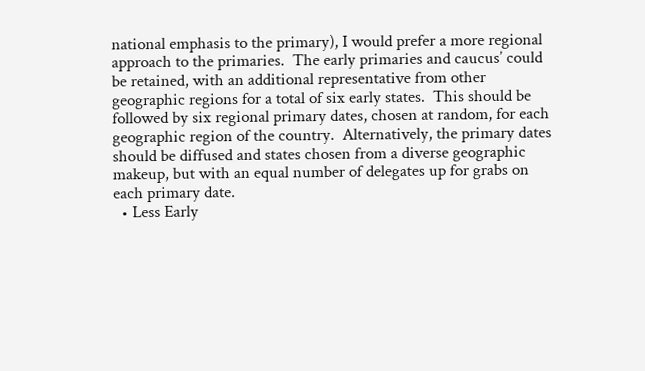national emphasis to the primary), I would prefer a more regional approach to the primaries.  The early primaries and caucus’ could be retained, with an additional representative from other geographic regions for a total of six early states.  This should be followed by six regional primary dates, chosen at random, for each geographic region of the country.  Alternatively, the primary dates should be diffused and states chosen from a diverse geographic makeup, but with an equal number of delegates up for grabs on each primary date.
  • Less Early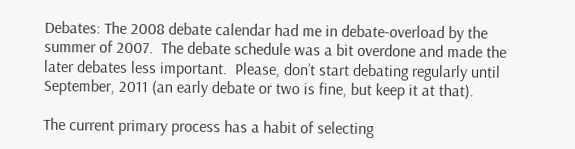Debates: The 2008 debate calendar had me in debate-overload by the summer of 2007.  The debate schedule was a bit overdone and made the later debates less important.  Please, don’t start debating regularly until September, 2011 (an early debate or two is fine, but keep it at that).

The current primary process has a habit of selecting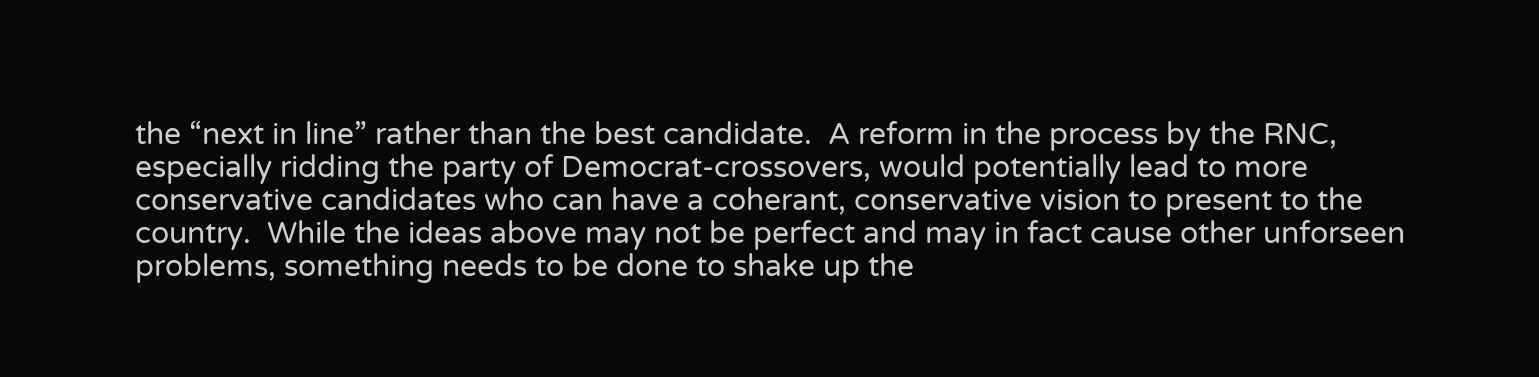the “next in line” rather than the best candidate.  A reform in the process by the RNC, especially ridding the party of Democrat-crossovers, would potentially lead to more conservative candidates who can have a coherant, conservative vision to present to the country.  While the ideas above may not be perfect and may in fact cause other unforseen problems, something needs to be done to shake up the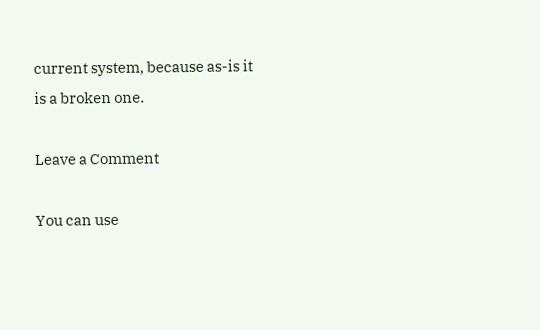current system, because as-is it is a broken one.

Leave a Comment

You can use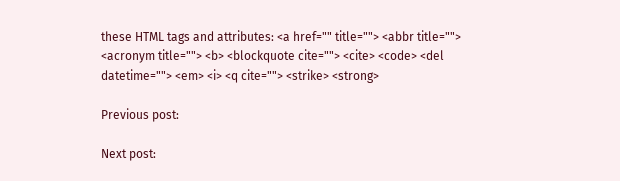these HTML tags and attributes: <a href="" title=""> <abbr title=""> <acronym title=""> <b> <blockquote cite=""> <cite> <code> <del datetime=""> <em> <i> <q cite=""> <strike> <strong>

Previous post:

Next post: